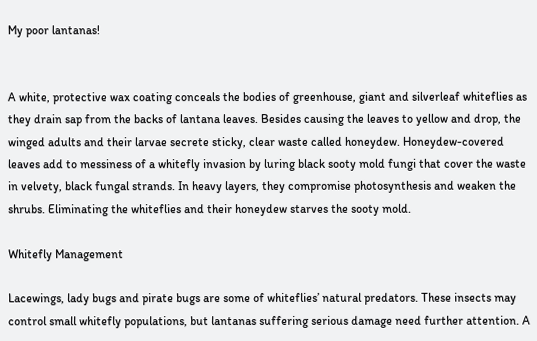My poor lantanas!


A white, protective wax coating conceals the bodies of greenhouse, giant and silverleaf whiteflies as they drain sap from the backs of lantana leaves. Besides causing the leaves to yellow and drop, the winged adults and their larvae secrete sticky, clear waste called honeydew. Honeydew-covered leaves add to messiness of a whitefly invasion by luring black sooty mold fungi that cover the waste in velvety, black fungal strands. In heavy layers, they compromise photosynthesis and weaken the shrubs. Eliminating the whiteflies and their honeydew starves the sooty mold.

Whitefly Management

Lacewings, lady bugs and pirate bugs are some of whiteflies’ natural predators. These insects may control small whitefly populations, but lantanas suffering serious damage need further attention. A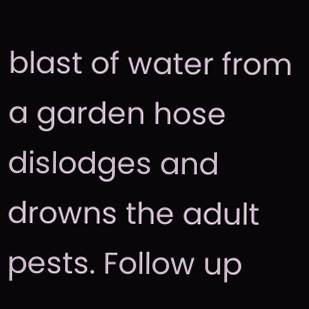blast of water from a garden hose dislodges and drowns the adult pests. Follow up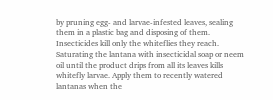by pruning egg- and larvae-infested leaves, sealing them in a plastic bag and disposing of them. Insecticides kill only the whiteflies they reach. Saturating the lantana with insecticidal soap or neem oil until the product drips from all its leaves kills whitefly larvae. Apply them to recently watered lantanas when the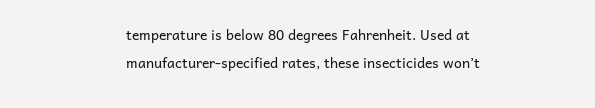temperature is below 80 degrees Fahrenheit. Used at manufacturer-specified rates, these insecticides won’t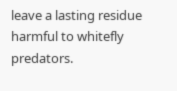leave a lasting residue harmful to whitefly predators.